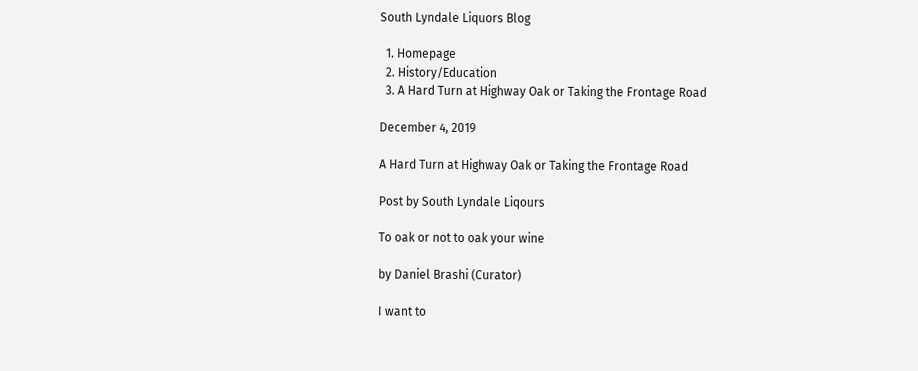South Lyndale Liquors Blog

  1. Homepage
  2. History/Education
  3. A Hard Turn at Highway Oak or Taking the Frontage Road

December 4, 2019

A Hard Turn at Highway Oak or Taking the Frontage Road

Post by South Lyndale Liqours

To oak or not to oak your wine

by Daniel Brashi (Curator)

I want to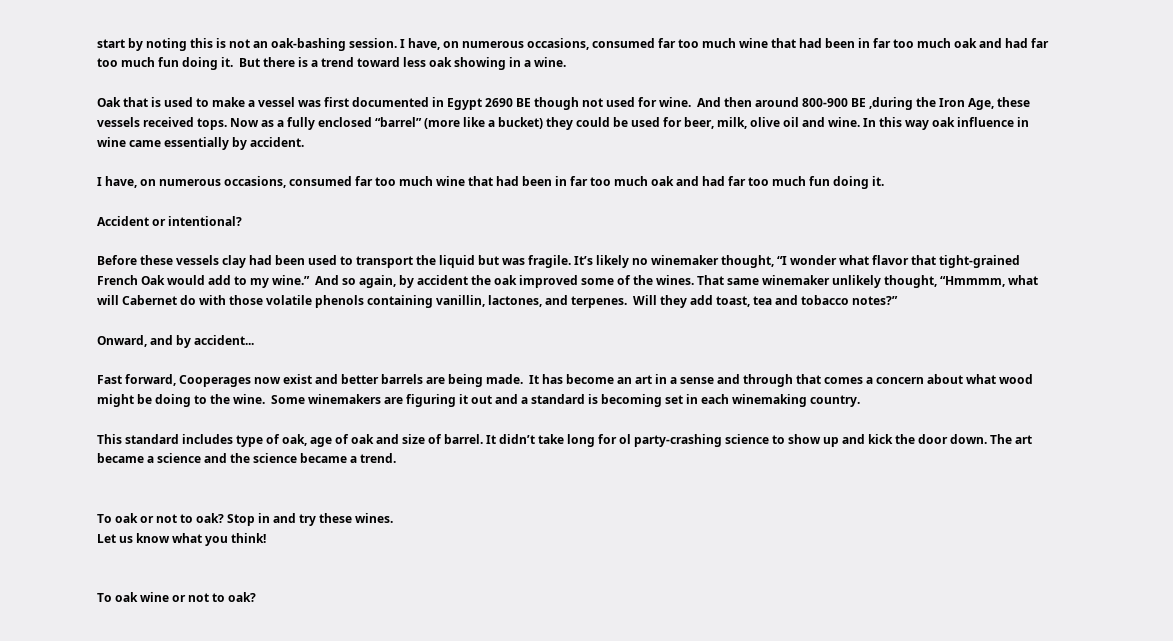start by noting this is not an oak-bashing session. I have, on numerous occasions, consumed far too much wine that had been in far too much oak and had far too much fun doing it.  But there is a trend toward less oak showing in a wine.

Oak that is used to make a vessel was first documented in Egypt 2690 BE though not used for wine.  And then around 800-900 BE ,during the Iron Age, these vessels received tops. Now as a fully enclosed “barrel” (more like a bucket) they could be used for beer, milk, olive oil and wine. In this way oak influence in wine came essentially by accident.

I have, on numerous occasions, consumed far too much wine that had been in far too much oak and had far too much fun doing it.

Accident or intentional?

Before these vessels clay had been used to transport the liquid but was fragile. It’s likely no winemaker thought, “I wonder what flavor that tight-grained French Oak would add to my wine.”  And so again, by accident the oak improved some of the wines. That same winemaker unlikely thought, “Hmmmm, what will Cabernet do with those volatile phenols containing vanillin, lactones, and terpenes.  Will they add toast, tea and tobacco notes?”

Onward, and by accident...

Fast forward, Cooperages now exist and better barrels are being made.  It has become an art in a sense and through that comes a concern about what wood might be doing to the wine.  Some winemakers are figuring it out and a standard is becoming set in each winemaking country.

This standard includes type of oak, age of oak and size of barrel. It didn’t take long for ol party-crashing science to show up and kick the door down. The art became a science and the science became a trend.


To oak or not to oak? Stop in and try these wines.
Let us know what you think!


To oak wine or not to oak?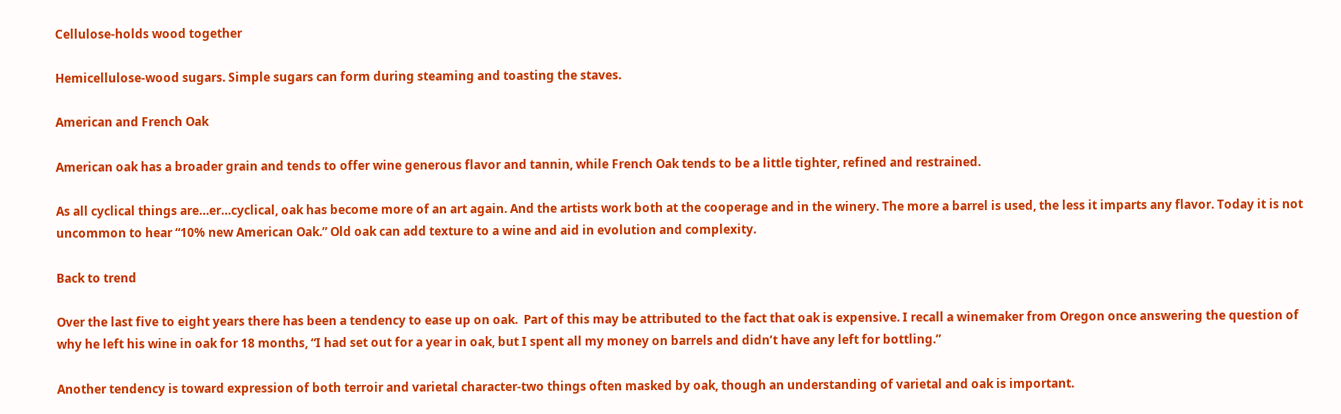Cellulose-holds wood together

Hemicellulose-wood sugars. Simple sugars can form during steaming and toasting the staves.

American and French Oak

American oak has a broader grain and tends to offer wine generous flavor and tannin, while French Oak tends to be a little tighter, refined and restrained.

As all cyclical things are…er…cyclical, oak has become more of an art again. And the artists work both at the cooperage and in the winery. The more a barrel is used, the less it imparts any flavor. Today it is not uncommon to hear “10% new American Oak.” Old oak can add texture to a wine and aid in evolution and complexity.

Back to trend

Over the last five to eight years there has been a tendency to ease up on oak.  Part of this may be attributed to the fact that oak is expensive. I recall a winemaker from Oregon once answering the question of why he left his wine in oak for 18 months, “I had set out for a year in oak, but I spent all my money on barrels and didn’t have any left for bottling.”

Another tendency is toward expression of both terroir and varietal character-two things often masked by oak, though an understanding of varietal and oak is important.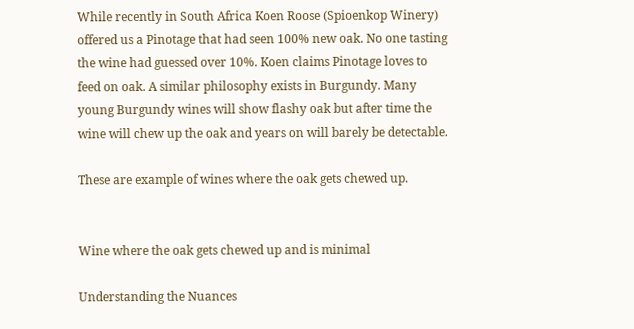While recently in South Africa Koen Roose (Spioenkop Winery) offered us a Pinotage that had seen 100% new oak. No one tasting the wine had guessed over 10%. Koen claims Pinotage loves to feed on oak. A similar philosophy exists in Burgundy. Many young Burgundy wines will show flashy oak but after time the wine will chew up the oak and years on will barely be detectable.

These are example of wines where the oak gets chewed up.


Wine where the oak gets chewed up and is minimal

Understanding the Nuances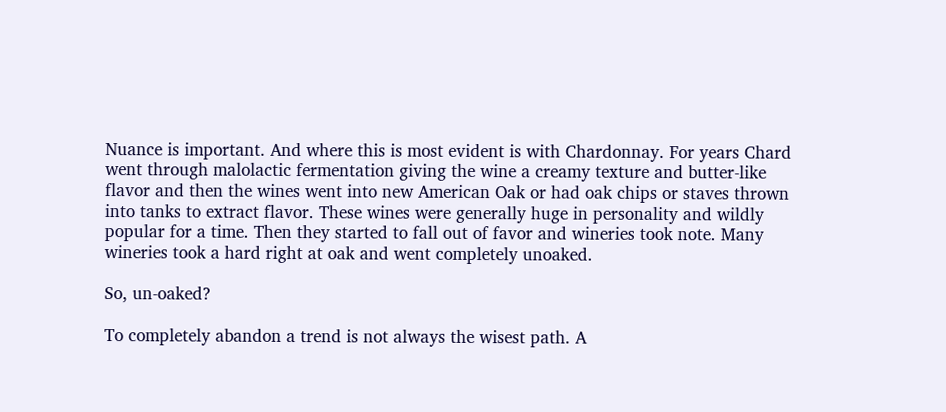Nuance is important. And where this is most evident is with Chardonnay. For years Chard went through malolactic fermentation giving the wine a creamy texture and butter-like flavor and then the wines went into new American Oak or had oak chips or staves thrown into tanks to extract flavor. These wines were generally huge in personality and wildly popular for a time. Then they started to fall out of favor and wineries took note. Many wineries took a hard right at oak and went completely unoaked.

So, un-oaked?

To completely abandon a trend is not always the wisest path. A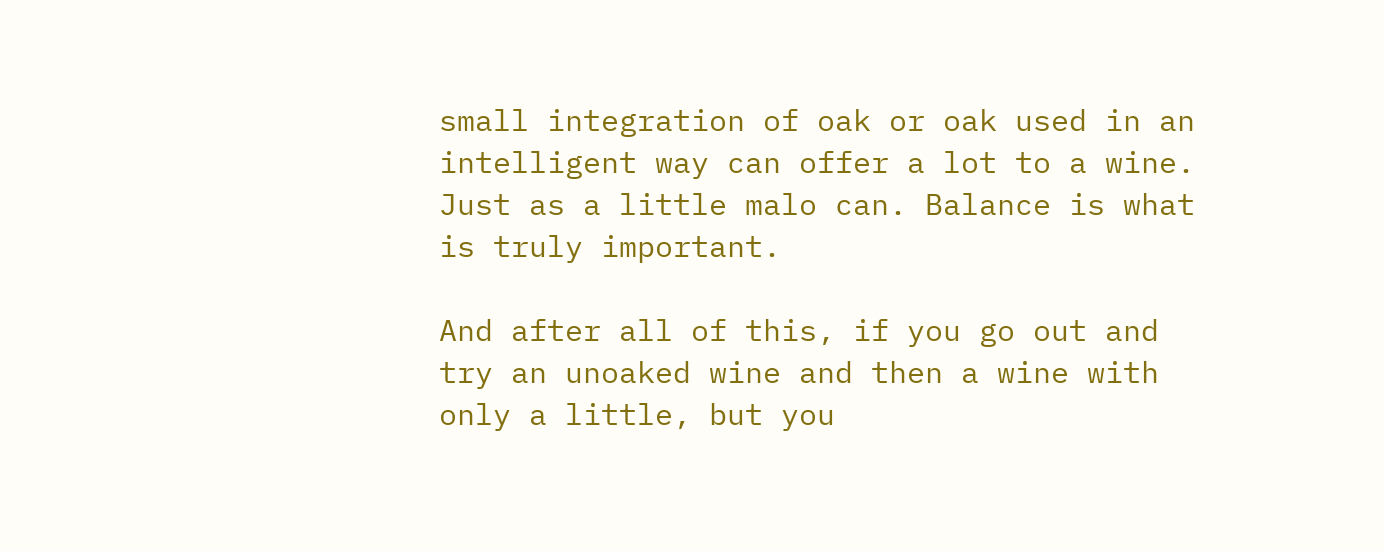small integration of oak or oak used in an intelligent way can offer a lot to a wine. Just as a little malo can. Balance is what is truly important.

And after all of this, if you go out and try an unoaked wine and then a wine with only a little, but you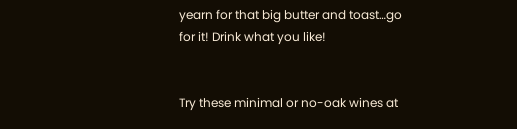yearn for that big butter and toast…go for it! Drink what you like!


Try these minimal or no-oak wines at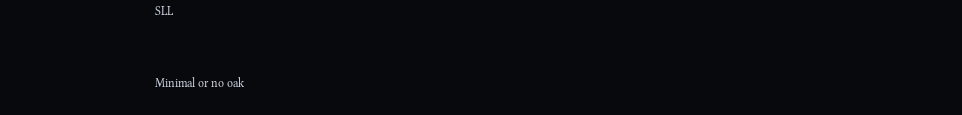SLL


Minimal or no oak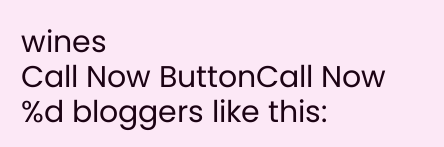wines
Call Now ButtonCall Now
%d bloggers like this: